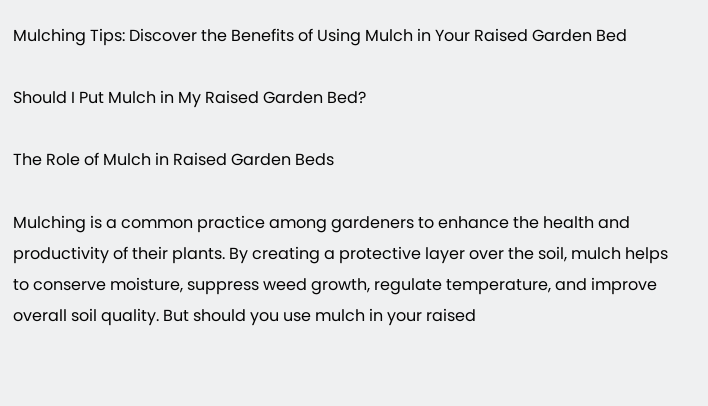Mulching Tips: Discover the Benefits of Using Mulch in Your Raised Garden Bed

Should I Put Mulch in My Raised Garden Bed?

The Role of Mulch in Raised Garden Beds

Mulching is a common practice among gardeners to enhance the health and productivity of their plants. By creating a protective layer over the soil, mulch helps to conserve moisture, suppress weed growth, regulate temperature, and improve overall soil quality. But should you use mulch in your raised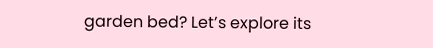garden bed? Let’s explore its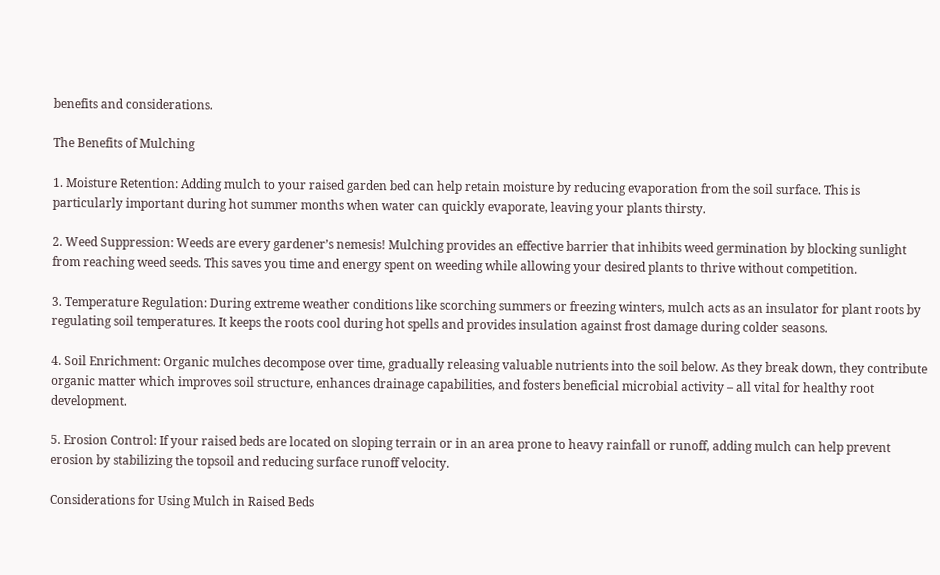benefits and considerations.

The Benefits of Mulching

1. Moisture Retention: Adding mulch to your raised garden bed can help retain moisture by reducing evaporation from the soil surface. This is particularly important during hot summer months when water can quickly evaporate, leaving your plants thirsty.

2. Weed Suppression: Weeds are every gardener’s nemesis! Mulching provides an effective barrier that inhibits weed germination by blocking sunlight from reaching weed seeds. This saves you time and energy spent on weeding while allowing your desired plants to thrive without competition.

3. Temperature Regulation: During extreme weather conditions like scorching summers or freezing winters, mulch acts as an insulator for plant roots by regulating soil temperatures. It keeps the roots cool during hot spells and provides insulation against frost damage during colder seasons.

4. Soil Enrichment: Organic mulches decompose over time, gradually releasing valuable nutrients into the soil below. As they break down, they contribute organic matter which improves soil structure, enhances drainage capabilities, and fosters beneficial microbial activity – all vital for healthy root development.

5. Erosion Control: If your raised beds are located on sloping terrain or in an area prone to heavy rainfall or runoff, adding mulch can help prevent erosion by stabilizing the topsoil and reducing surface runoff velocity.

Considerations for Using Mulch in Raised Beds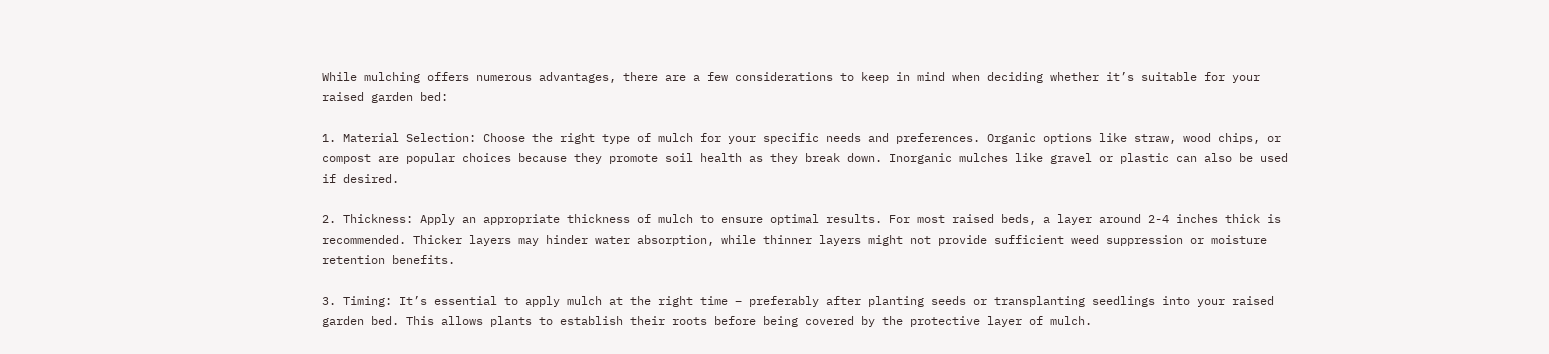While mulching offers numerous advantages, there are a few considerations to keep in mind when deciding whether it’s suitable for your raised garden bed:

1. Material Selection: Choose the right type of mulch for your specific needs and preferences. Organic options like straw, wood chips, or compost are popular choices because they promote soil health as they break down. Inorganic mulches like gravel or plastic can also be used if desired.

2. Thickness: Apply an appropriate thickness of mulch to ensure optimal results. For most raised beds, a layer around 2-4 inches thick is recommended. Thicker layers may hinder water absorption, while thinner layers might not provide sufficient weed suppression or moisture retention benefits.

3. Timing: It’s essential to apply mulch at the right time – preferably after planting seeds or transplanting seedlings into your raised garden bed. This allows plants to establish their roots before being covered by the protective layer of mulch.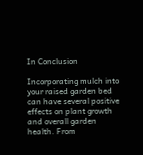In Conclusion

Incorporating mulch into your raised garden bed can have several positive effects on plant growth and overall garden health. From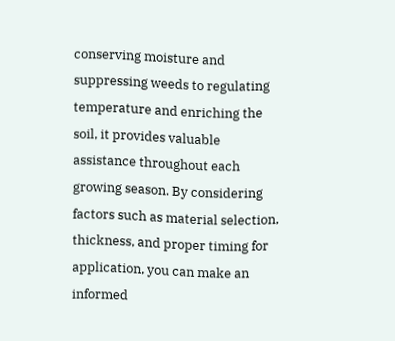conserving moisture and suppressing weeds to regulating temperature and enriching the soil, it provides valuable assistance throughout each growing season. By considering factors such as material selection, thickness, and proper timing for application, you can make an informed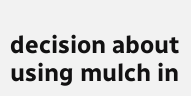decision about using mulch in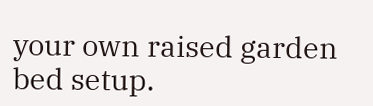your own raised garden bed setup.